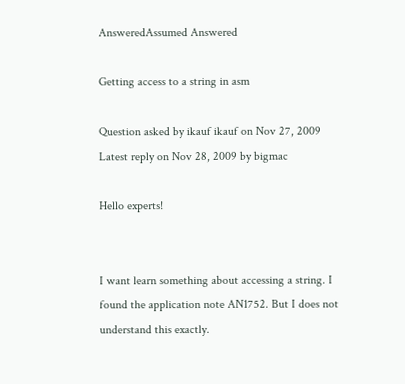AnsweredAssumed Answered

Getting access to a string in asm

Question asked by ikauf ikauf on Nov 27, 2009
Latest reply on Nov 28, 2009 by bigmac

Hello experts!


I want learn something about accessing a string. I found the application note AN1752. But I does not understand this exactly.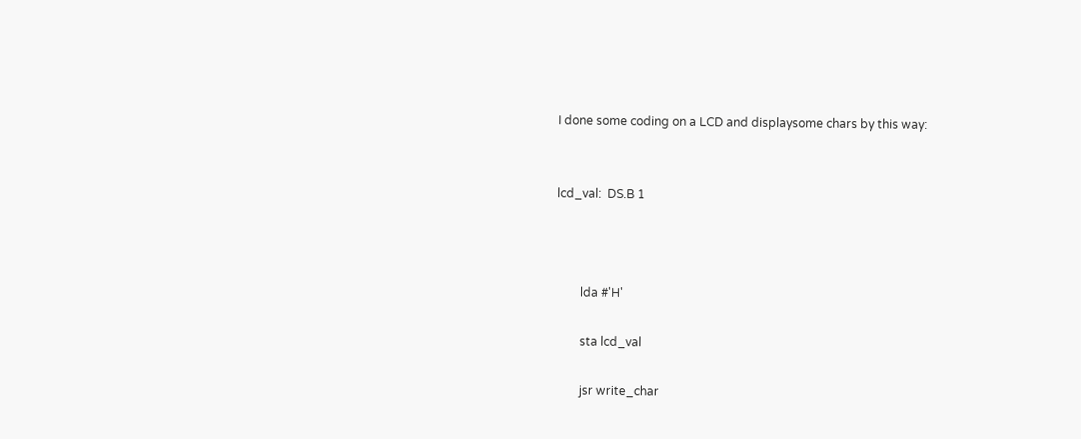I done some coding on a LCD and displaysome chars by this way:


lcd_val:  DS.B 1



        lda #'H'

        sta lcd_val

        jsr write_char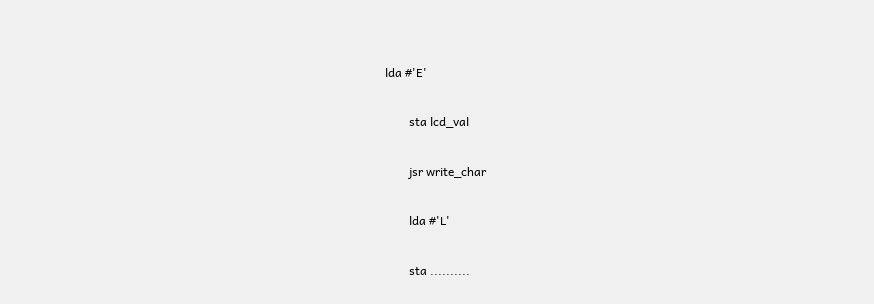lda #'E'

        sta lcd_val

        jsr write_char

        lda #'L'

        sta ..........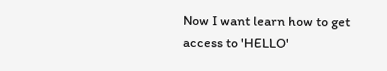Now I want learn how to get access to 'HELLO'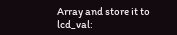Array and store it to lcd_val: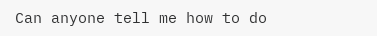Can anyone tell me how to do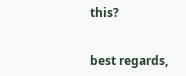this?


best regards,